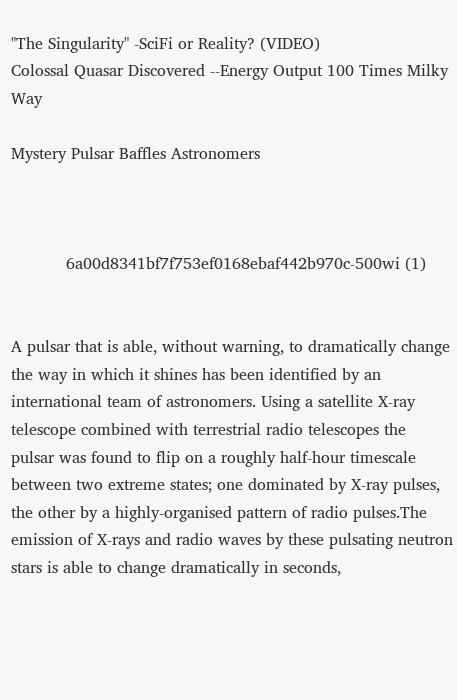"The Singularity" -SciFi or Reality? (VIDEO)
Colossal Quasar Discovered --Energy Output 100 Times Milky Way

Mystery Pulsar Baffles Astronomers



           6a00d8341bf7f753ef0168ebaf442b970c-500wi (1)


A pulsar that is able, without warning, to dramatically change the way in which it shines has been identified by an international team of astronomers. Using a satellite X-ray telescope combined with terrestrial radio telescopes the pulsar was found to flip on a roughly half-hour timescale between two extreme states; one dominated by X-ray pulses, the other by a highly-organised pattern of radio pulses.The emission of X-rays and radio waves by these pulsating neutron stars is able to change dramatically in seconds,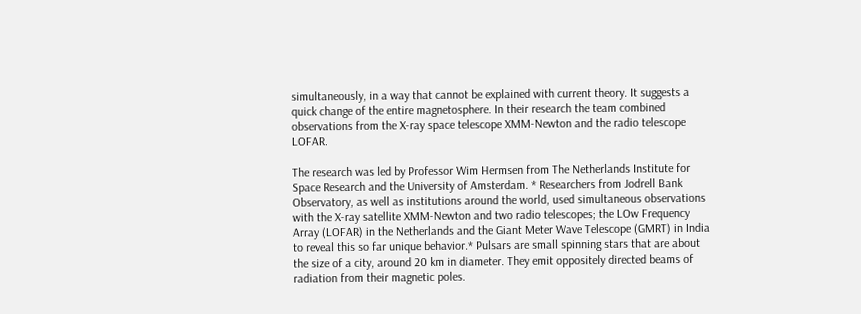simultaneously, in a way that cannot be explained with current theory. It suggests a quick change of the entire magnetosphere. In their research the team combined observations from the X-ray space telescope XMM-Newton and the radio telescope LOFAR.

The research was led by Professor Wim Hermsen from The Netherlands Institute for Space Research and the University of Amsterdam. * Researchers from Jodrell Bank Observatory, as well as institutions around the world, used simultaneous observations with the X-ray satellite XMM-Newton and two radio telescopes; the LOw Frequency Array (LOFAR) in the Netherlands and the Giant Meter Wave Telescope (GMRT) in India to reveal this so far unique behavior.* Pulsars are small spinning stars that are about the size of a city, around 20 km in diameter. They emit oppositely directed beams of radiation from their magnetic poles.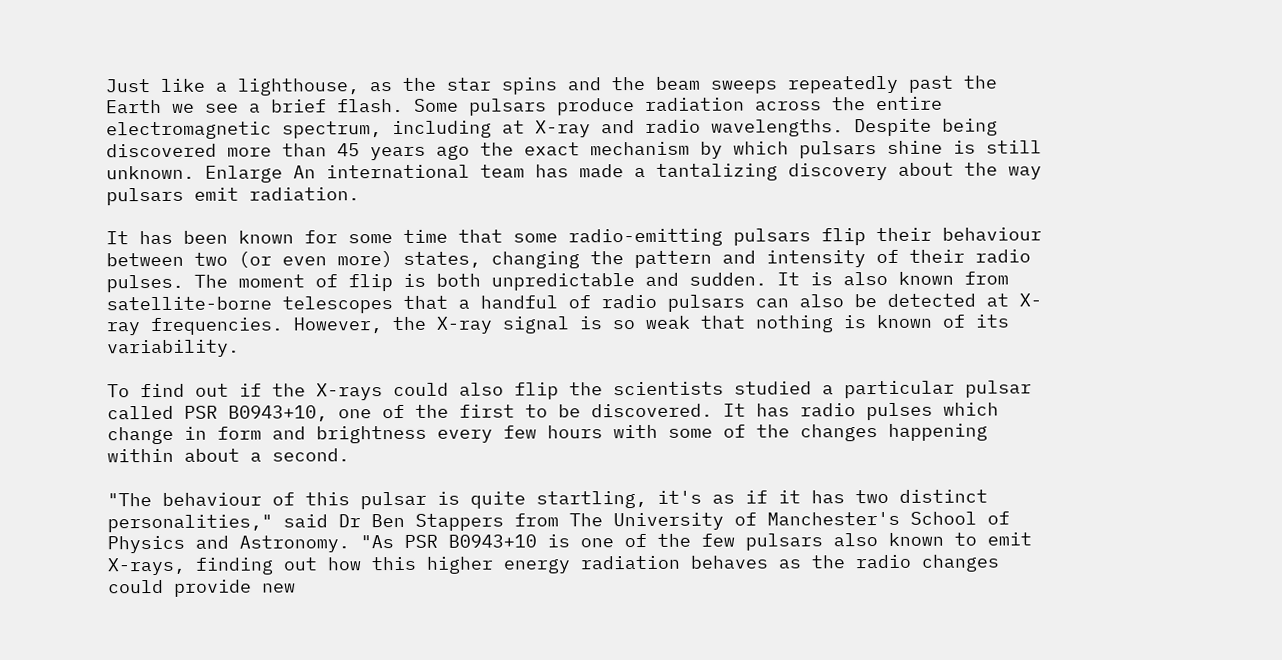Just like a lighthouse, as the star spins and the beam sweeps repeatedly past the Earth we see a brief flash. Some pulsars produce radiation across the entire electromagnetic spectrum, including at X-ray and radio wavelengths. Despite being discovered more than 45 years ago the exact mechanism by which pulsars shine is still unknown. Enlarge An international team has made a tantalizing discovery about the way pulsars emit radiation.

It has been known for some time that some radio-emitting pulsars flip their behaviour between two (or even more) states, changing the pattern and intensity of their radio pulses. The moment of flip is both unpredictable and sudden. It is also known from satellite-borne telescopes that a handful of radio pulsars can also be detected at X-ray frequencies. However, the X-ray signal is so weak that nothing is known of its variability.

To find out if the X-rays could also flip the scientists studied a particular pulsar called PSR B0943+10, one of the first to be discovered. It has radio pulses which change in form and brightness every few hours with some of the changes happening within about a second.

"The behaviour of this pulsar is quite startling, it's as if it has two distinct personalities," said Dr Ben Stappers from The University of Manchester's School of Physics and Astronomy. "As PSR B0943+10 is one of the few pulsars also known to emit X-rays, finding out how this higher energy radiation behaves as the radio changes could provide new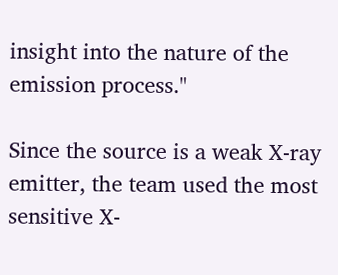insight into the nature of the emission process."

Since the source is a weak X-ray emitter, the team used the most sensitive X-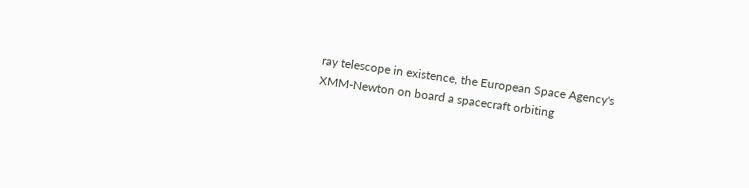ray telescope in existence, the European Space Agency's XMM-Newton on board a spacecraft orbiting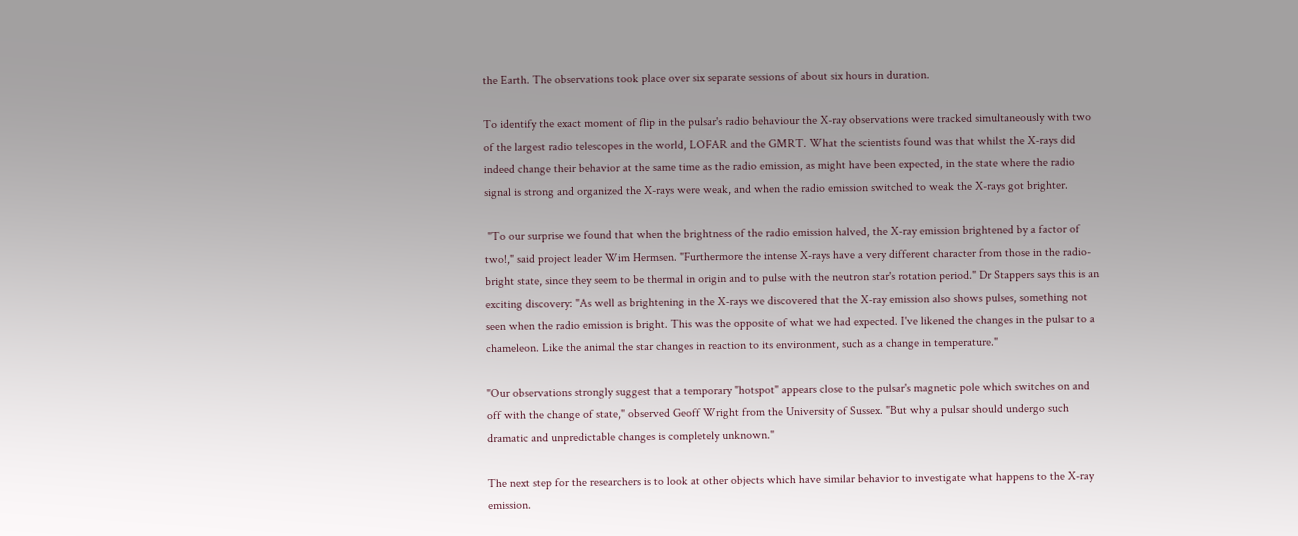the Earth. The observations took place over six separate sessions of about six hours in duration.

To identify the exact moment of flip in the pulsar's radio behaviour the X-ray observations were tracked simultaneously with two of the largest radio telescopes in the world, LOFAR and the GMRT. What the scientists found was that whilst the X-rays did indeed change their behavior at the same time as the radio emission, as might have been expected, in the state where the radio signal is strong and organized the X-rays were weak, and when the radio emission switched to weak the X-rays got brighter.

 "To our surprise we found that when the brightness of the radio emission halved, the X-ray emission brightened by a factor of two!," said project leader Wim Hermsen. "Furthermore the intense X-rays have a very different character from those in the radio-bright state, since they seem to be thermal in origin and to pulse with the neutron star's rotation period." Dr Stappers says this is an exciting discovery: "As well as brightening in the X-rays we discovered that the X-ray emission also shows pulses, something not seen when the radio emission is bright. This was the opposite of what we had expected. I've likened the changes in the pulsar to a chameleon. Like the animal the star changes in reaction to its environment, such as a change in temperature."

"Our observations strongly suggest that a temporary "hotspot" appears close to the pulsar's magnetic pole which switches on and off with the change of state," observed Geoff Wright from the University of Sussex. "But why a pulsar should undergo such dramatic and unpredictable changes is completely unknown."

The next step for the researchers is to look at other objects which have similar behavior to investigate what happens to the X-ray emission.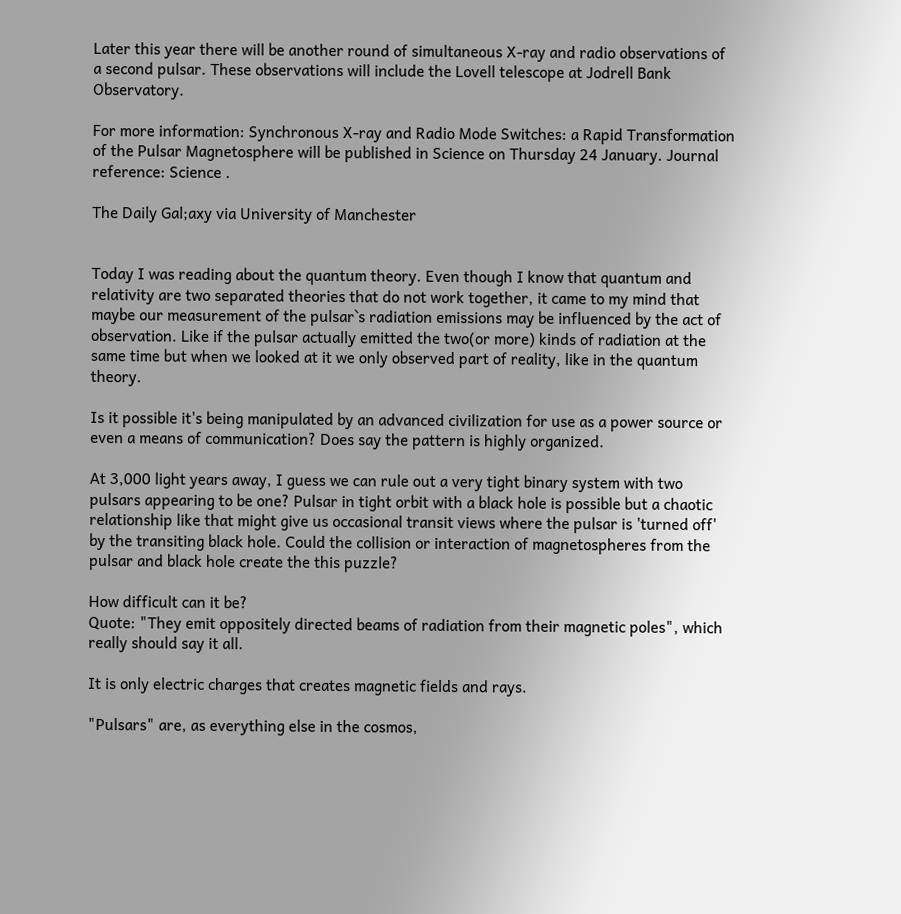Later this year there will be another round of simultaneous X-ray and radio observations of a second pulsar. These observations will include the Lovell telescope at Jodrell Bank Observatory.

For more information: Synchronous X-ray and Radio Mode Switches: a Rapid Transformation of the Pulsar Magnetosphere will be published in Science on Thursday 24 January. Journal reference: Science .

The Daily Gal;axy via University of Manchester


Today I was reading about the quantum theory. Even though I know that quantum and relativity are two separated theories that do not work together, it came to my mind that maybe our measurement of the pulsar`s radiation emissions may be influenced by the act of observation. Like if the pulsar actually emitted the two(or more) kinds of radiation at the same time but when we looked at it we only observed part of reality, like in the quantum theory.

Is it possible it's being manipulated by an advanced civilization for use as a power source or even a means of communication? Does say the pattern is highly organized.

At 3,000 light years away, I guess we can rule out a very tight binary system with two pulsars appearing to be one? Pulsar in tight orbit with a black hole is possible but a chaotic relationship like that might give us occasional transit views where the pulsar is 'turned off' by the transiting black hole. Could the collision or interaction of magnetospheres from the pulsar and black hole create the this puzzle?

How difficult can it be?
Quote: "They emit oppositely directed beams of radiation from their magnetic poles", which really should say it all.

It is only electric charges that creates magnetic fields and rays.

"Pulsars" are, as everything else in the cosmos,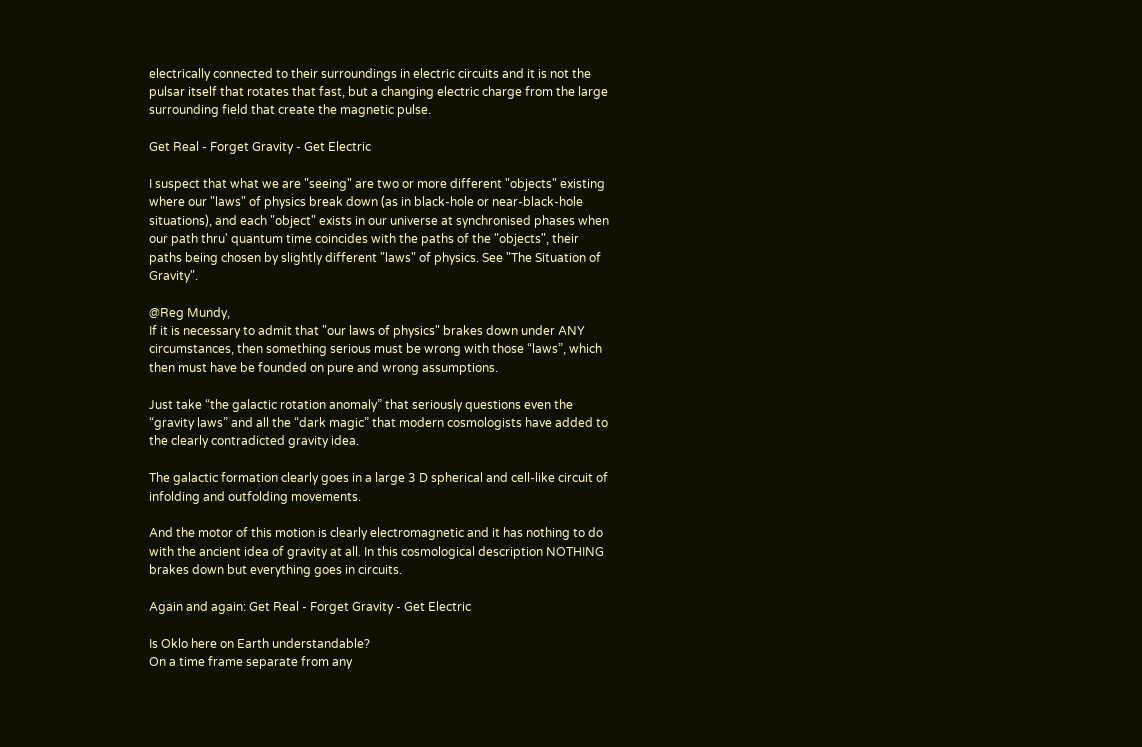electrically connected to their surroundings in electric circuits and it is not the pulsar itself that rotates that fast, but a changing electric charge from the large surrounding field that create the magnetic pulse.

Get Real - Forget Gravity - Get Electric

I suspect that what we are "seeing" are two or more different "objects" existing where our "laws" of physics break down (as in black-hole or near-black-hole situations), and each "object" exists in our universe at synchronised phases when our path thru' quantum time coincides with the paths of the "objects", their paths being chosen by slightly different "laws" of physics. See "The Situation of Gravity".

@Reg Mundy,
If it is necessary to admit that "our laws of physics" brakes down under ANY circumstances, then something serious must be wrong with those “laws”, which then must have be founded on pure and wrong assumptions.

Just take “the galactic rotation anomaly” that seriously questions even the “gravity laws” and all the “dark magic” that modern cosmologists have added to the clearly contradicted gravity idea.

The galactic formation clearly goes in a large 3 D spherical and cell-like circuit of infolding and outfolding movements.

And the motor of this motion is clearly electromagnetic and it has nothing to do with the ancient idea of gravity at all. In this cosmological description NOTHING brakes down but everything goes in circuits.

Again and again: Get Real - Forget Gravity - Get Electric

Is Oklo here on Earth understandable?
On a time frame separate from any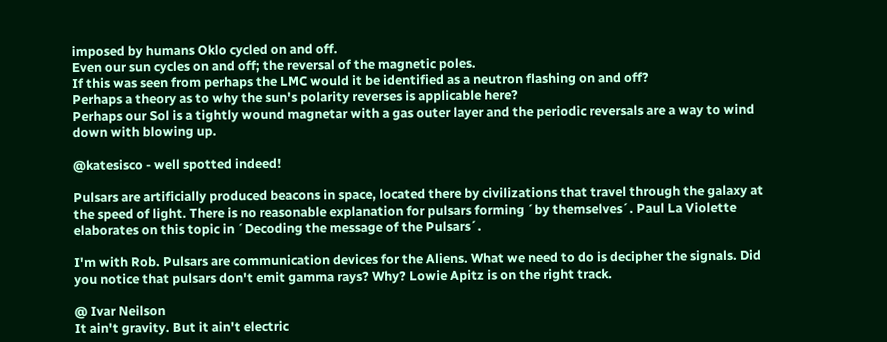imposed by humans Oklo cycled on and off.
Even our sun cycles on and off; the reversal of the magnetic poles.
If this was seen from perhaps the LMC would it be identified as a neutron flashing on and off?
Perhaps a theory as to why the sun's polarity reverses is applicable here?
Perhaps our Sol is a tightly wound magnetar with a gas outer layer and the periodic reversals are a way to wind down with blowing up.

@katesisco - well spotted indeed!

Pulsars are artificially produced beacons in space, located there by civilizations that travel through the galaxy at the speed of light. There is no reasonable explanation for pulsars forming ´by themselves´. Paul La Violette elaborates on this topic in ´Decoding the message of the Pulsars´.

I'm with Rob. Pulsars are communication devices for the Aliens. What we need to do is decipher the signals. Did you notice that pulsars don't emit gamma rays? Why? Lowie Apitz is on the right track.

@ Ivar Neilson
It ain't gravity. But it ain't electric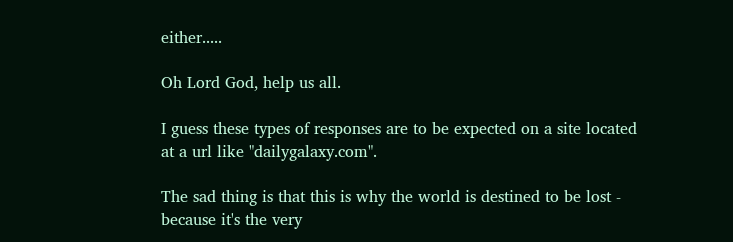either.....

Oh Lord God, help us all.

I guess these types of responses are to be expected on a site located at a url like "dailygalaxy.com".

The sad thing is that this is why the world is destined to be lost - because it's the very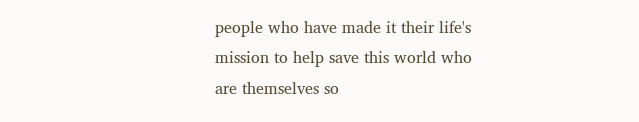people who have made it their life's mission to help save this world who are themselves so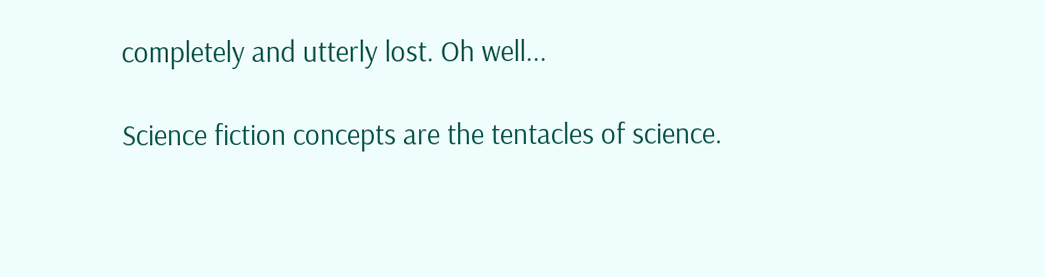completely and utterly lost. Oh well...

Science fiction concepts are the tentacles of science.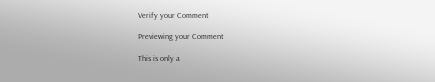Verify your Comment

Previewing your Comment

This is only a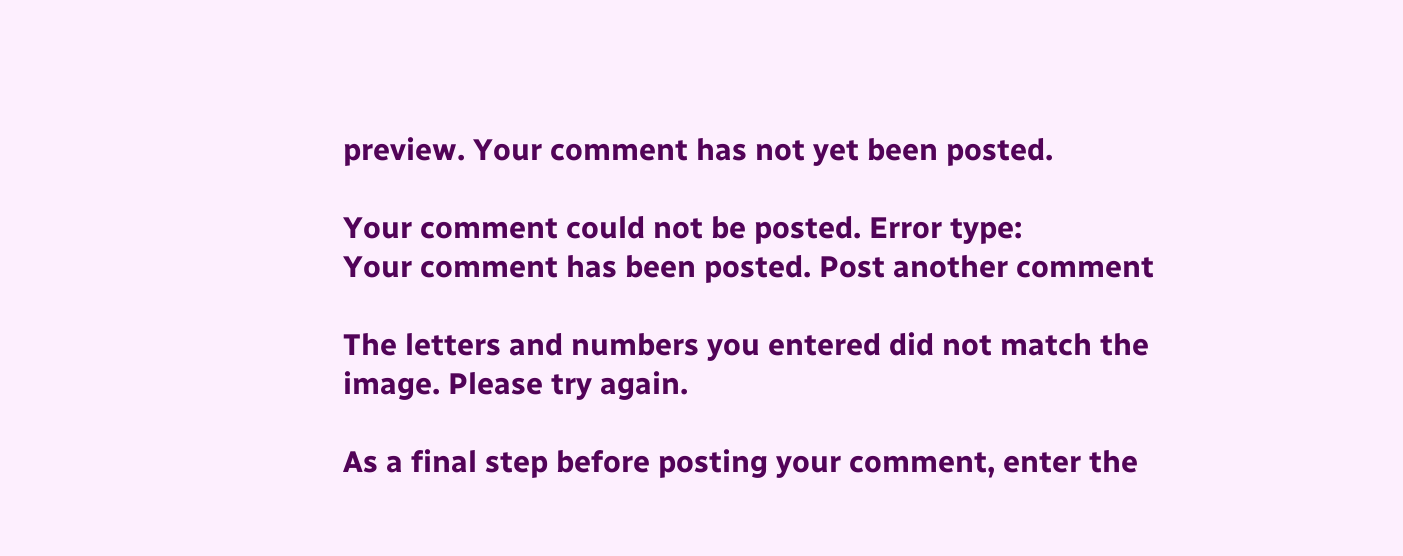preview. Your comment has not yet been posted.

Your comment could not be posted. Error type:
Your comment has been posted. Post another comment

The letters and numbers you entered did not match the image. Please try again.

As a final step before posting your comment, enter the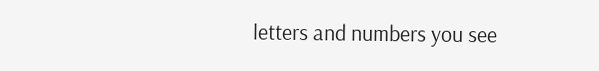letters and numbers you see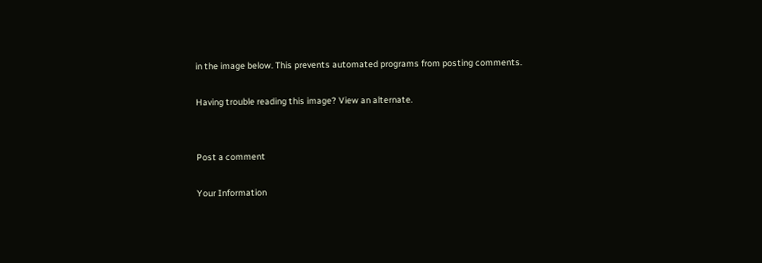in the image below. This prevents automated programs from posting comments.

Having trouble reading this image? View an alternate.


Post a comment

Your Information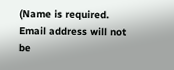(Name is required. Email address will not be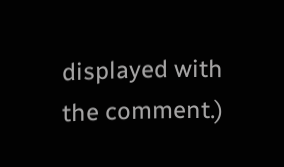displayed with the comment.)